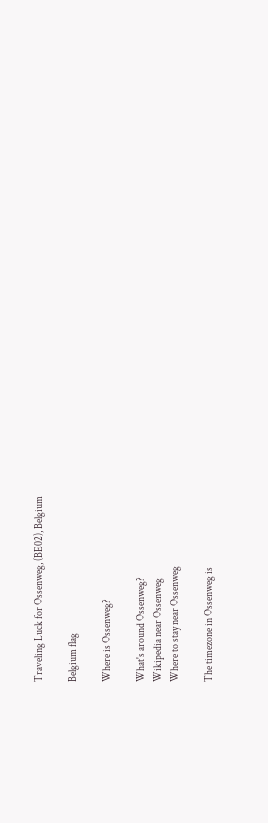Traveling Luck for Ossenweg, (BE02), Belgium

Belgium flag

Where is Ossenweg?

What's around Ossenweg?
Wikipedia near Ossenweg
Where to stay near Ossenweg

The timezone in Ossenweg is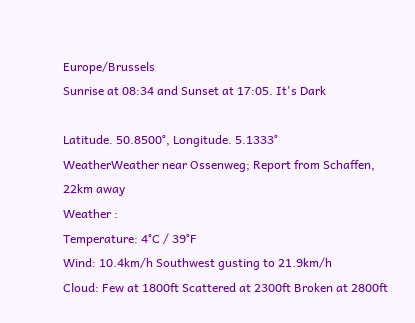Europe/Brussels
Sunrise at 08:34 and Sunset at 17:05. It's Dark

Latitude. 50.8500°, Longitude. 5.1333°
WeatherWeather near Ossenweg; Report from Schaffen, 22km away
Weather :
Temperature: 4°C / 39°F
Wind: 10.4km/h Southwest gusting to 21.9km/h
Cloud: Few at 1800ft Scattered at 2300ft Broken at 2800ft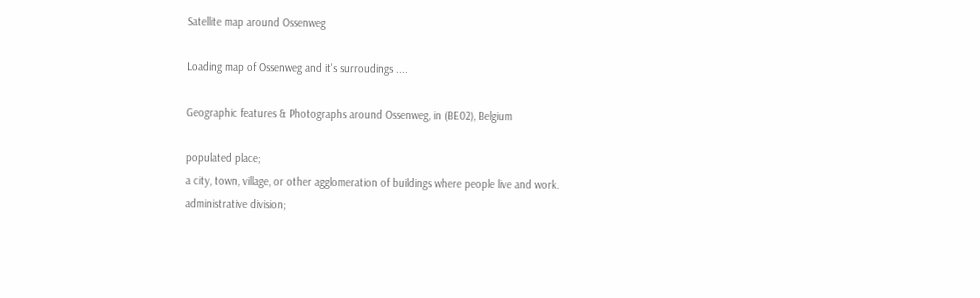Satellite map around Ossenweg

Loading map of Ossenweg and it's surroudings ....

Geographic features & Photographs around Ossenweg, in (BE02), Belgium

populated place;
a city, town, village, or other agglomeration of buildings where people live and work.
administrative division;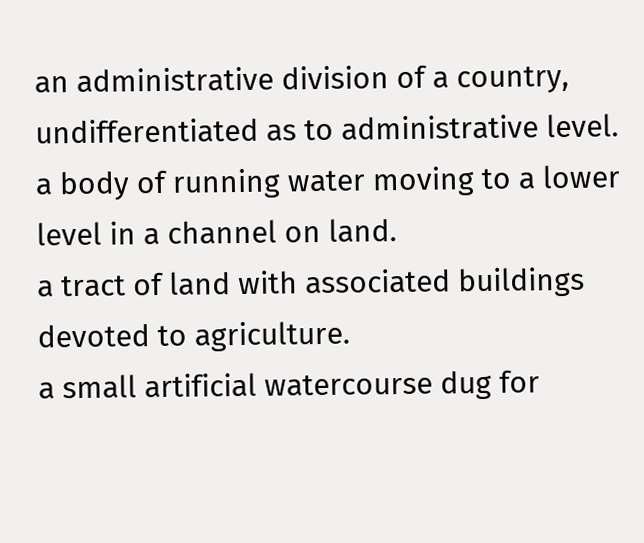an administrative division of a country, undifferentiated as to administrative level.
a body of running water moving to a lower level in a channel on land.
a tract of land with associated buildings devoted to agriculture.
a small artificial watercourse dug for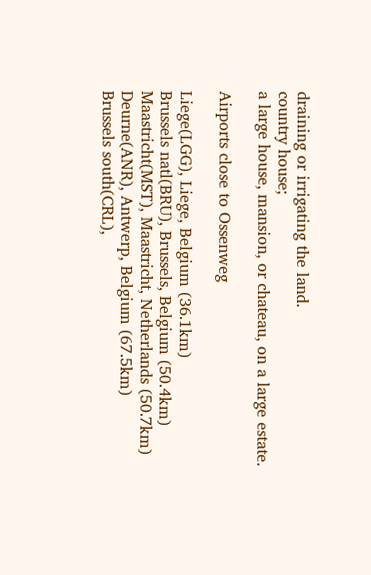draining or irrigating the land.
country house;
a large house, mansion, or chateau, on a large estate.

Airports close to Ossenweg

Liege(LGG), Liege, Belgium (36.1km)
Brussels natl(BRU), Brussels, Belgium (50.4km)
Maastricht(MST), Maastricht, Netherlands (50.7km)
Deurne(ANR), Antwerp, Belgium (67.5km)
Brussels south(CRL),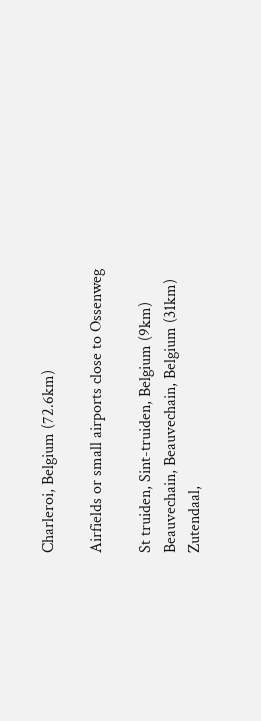Charleroi, Belgium (72.6km)

Airfields or small airports close to Ossenweg

St truiden, Sint-truiden, Belgium (9km)
Beauvechain, Beauvechain, Belgium (31km)
Zutendaal,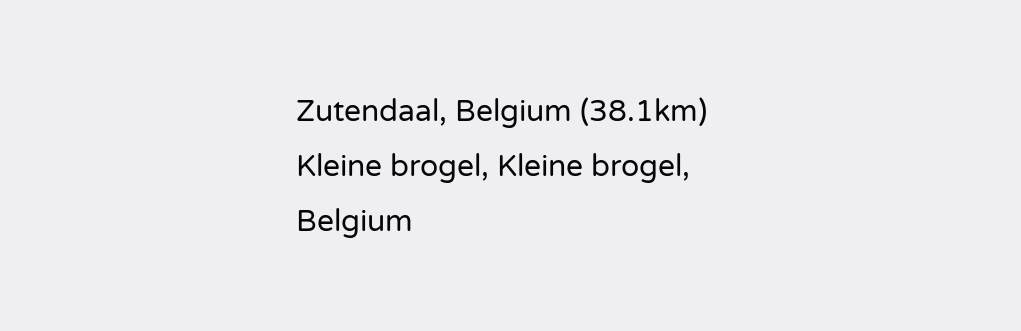Zutendaal, Belgium (38.1km)
Kleine brogel, Kleine brogel, Belgium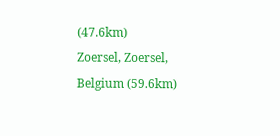(47.6km)
Zoersel, Zoersel, Belgium (59.6km)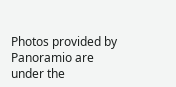Photos provided by Panoramio are under the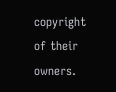copyright of their owners.